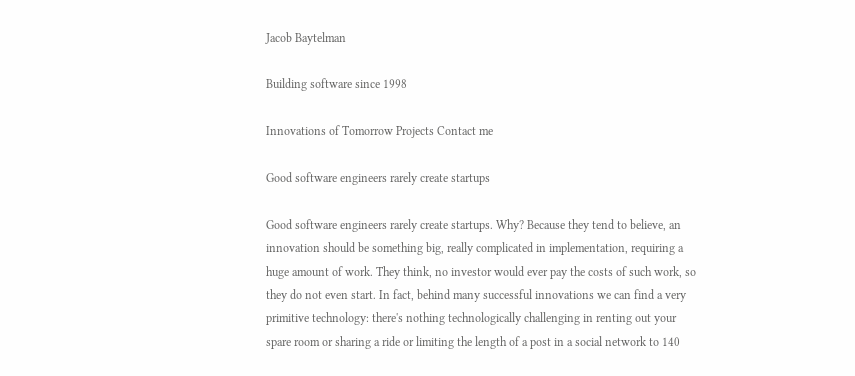Jacob Baytelman

Building software since 1998

Innovations of Tomorrow Projects Contact me

Good software engineers rarely create startups

Good software engineers rarely create startups. Why? Because they tend to believe, an innovation should be something big, really complicated in implementation, requiring a huge amount of work. They think, no investor would ever pay the costs of such work, so they do not even start. In fact, behind many successful innovations we can find a very primitive technology: there's nothing technologically challenging in renting out your spare room or sharing a ride or limiting the length of a post in a social network to 140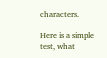characters.

Here is a simple test, what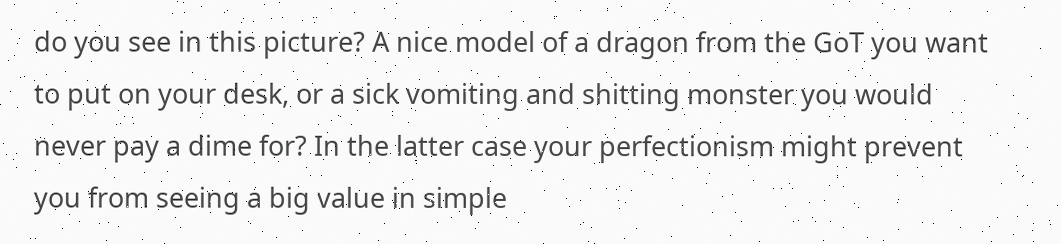do you see in this picture? A nice model of a dragon from the GoT you want to put on your desk, or a sick vomiting and shitting monster you would never pay a dime for? In the latter case your perfectionism might prevent you from seeing a big value in simple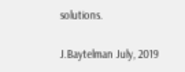solutions.

J.Baytelman July, 2019